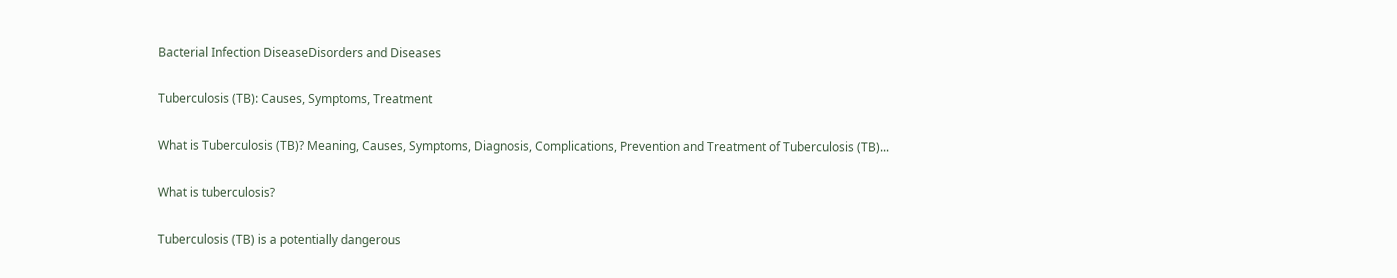Bacterial Infection DiseaseDisorders and Diseases

Tuberculosis (TB): Causes, Symptoms, Treatment

What is Tuberculosis (TB)? Meaning, Causes, Symptoms, Diagnosis, Complications, Prevention and Treatment of Tuberculosis (TB)...

What is tuberculosis?

Tuberculosis (TB) is a potentially dangerous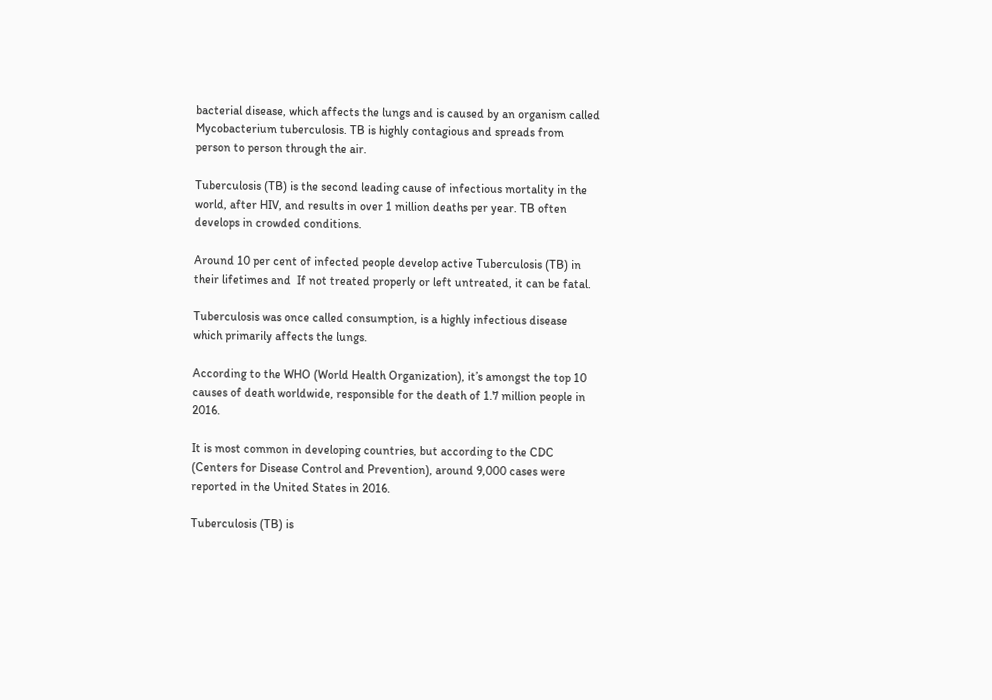bacterial disease, which affects the lungs and is caused by an organism called Mycobacterium tuberculosis. TB is highly contagious and spreads from person to person through the air.

Tuberculosis (TB) is the second leading cause of infectious mortality in the world, after HIV, and results in over 1 million deaths per year. TB often develops in crowded conditions.

Around 10 per cent of infected people develop active Tuberculosis (TB) in their lifetimes and  If not treated properly or left untreated, it can be fatal.

Tuberculosis was once called consumption, is a highly infectious disease which primarily affects the lungs.

According to the WHO (World Health Organization), it’s amongst the top 10 causes of death worldwide, responsible for the death of 1.7 million people in 2016.

It is most common in developing countries, but according to the CDC (Centers for Disease Control and Prevention), around 9,000 cases were reported in the United States in 2016.

Tuberculosis (TB) is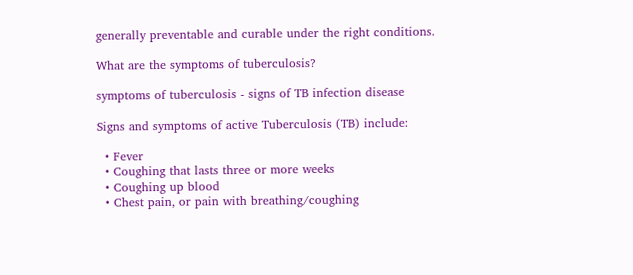generally preventable and curable under the right conditions.

What are the symptoms of tuberculosis?

symptoms of tuberculosis - signs of TB infection disease

Signs and symptoms of active Tuberculosis (TB) include:

  • Fever
  • Coughing that lasts three or more weeks
  • Coughing up blood
  • Chest pain, or pain with breathing/coughing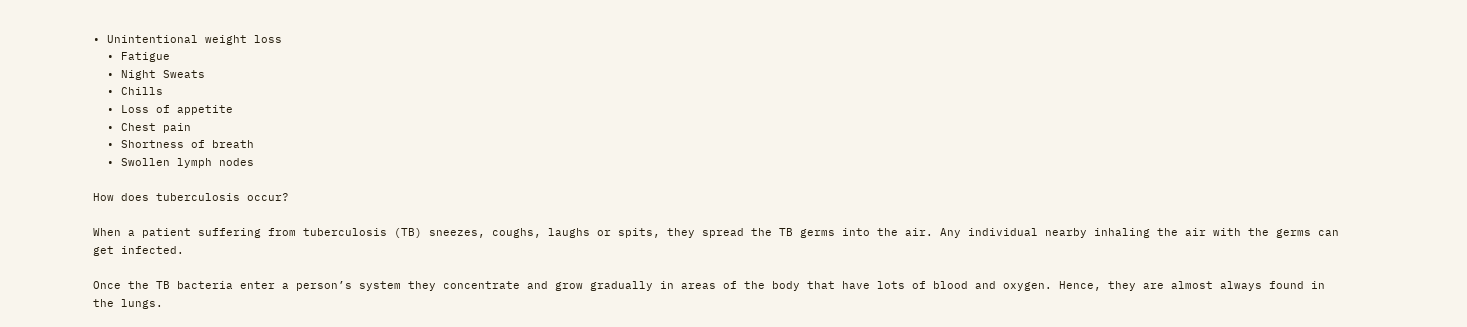• Unintentional weight loss
  • Fatigue
  • Night Sweats
  • Chills
  • Loss of appetite
  • Chest pain
  • Shortness of breath
  • Swollen lymph nodes

How does tuberculosis occur?

When a patient suffering from tuberculosis (TB) sneezes, coughs, laughs or spits, they spread the TB germs into the air. Any individual nearby inhaling the air with the germs can get infected.

Once the TB bacteria enter a person’s system they concentrate and grow gradually in areas of the body that have lots of blood and oxygen. Hence, they are almost always found in the lungs.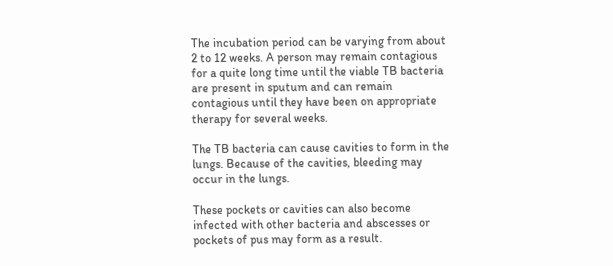The incubation period can be varying from about 2 to 12 weeks. A person may remain contagious for a quite long time until the viable TB bacteria are present in sputum and can remain contagious until they have been on appropriate therapy for several weeks.

The TB bacteria can cause cavities to form in the lungs. Because of the cavities, bleeding may occur in the lungs.

These pockets or cavities can also become infected with other bacteria and abscesses or pockets of pus may form as a result.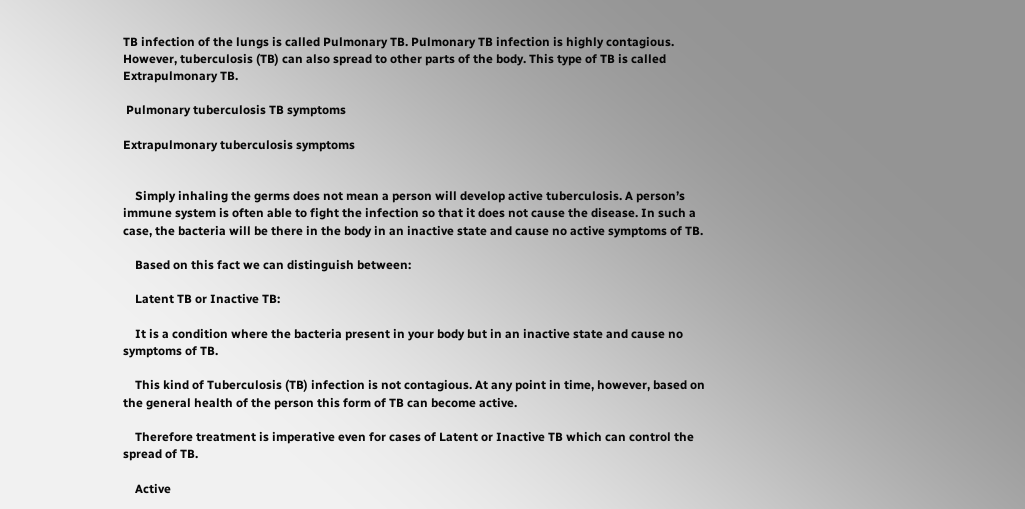TB infection of the lungs is called Pulmonary TB. Pulmonary TB infection is highly contagious. However, tuberculosis (TB) can also spread to other parts of the body. This type of TB is called Extrapulmonary TB.

 Pulmonary tuberculosis TB symptoms

Extrapulmonary tuberculosis symptoms


    Simply inhaling the germs does not mean a person will develop active tuberculosis. A person’s immune system is often able to fight the infection so that it does not cause the disease. In such a case, the bacteria will be there in the body in an inactive state and cause no active symptoms of TB.

    Based on this fact we can distinguish between:

    Latent TB or Inactive TB:

    It is a condition where the bacteria present in your body but in an inactive state and cause no symptoms of TB.

    This kind of Tuberculosis (TB) infection is not contagious. At any point in time, however, based on the general health of the person this form of TB can become active.

    Therefore treatment is imperative even for cases of Latent or Inactive TB which can control the spread of TB.

    Active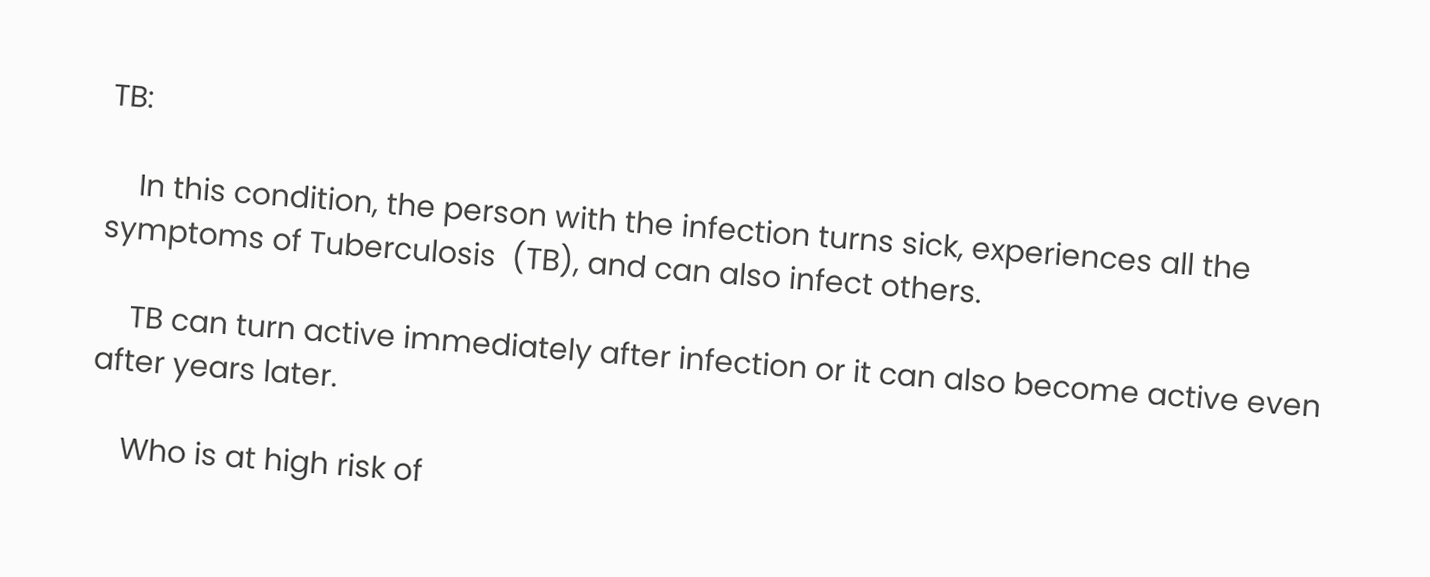TB:

    In this condition, the person with the infection turns sick, experiences all the symptoms of Tuberculosis  (TB), and can also infect others.

    TB can turn active immediately after infection or it can also become active even after years later.

    Who is at high risk of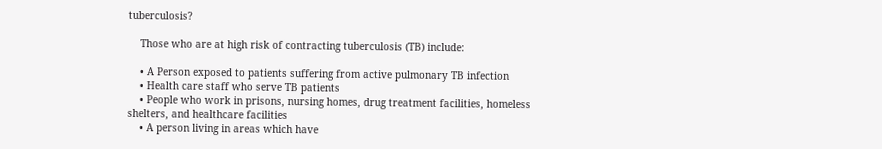tuberculosis?

    Those who are at high risk of contracting tuberculosis (TB) include:

    • A Person exposed to patients suffering from active pulmonary TB infection
    • Health care staff who serve TB patients
    • People who work in prisons, nursing homes, drug treatment facilities, homeless shelters, and healthcare facilities
    • A person living in areas which have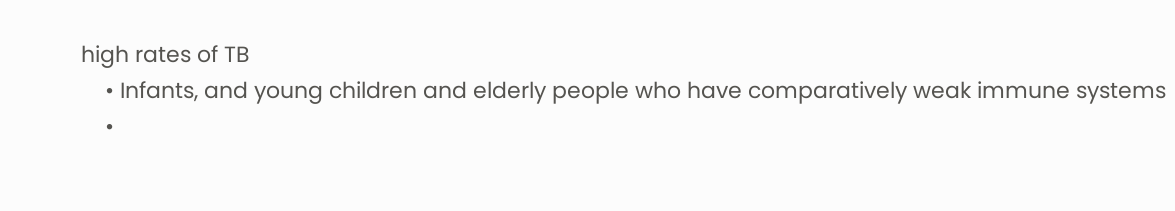high rates of TB
    • Infants, and young children and elderly people who have comparatively weak immune systems
    •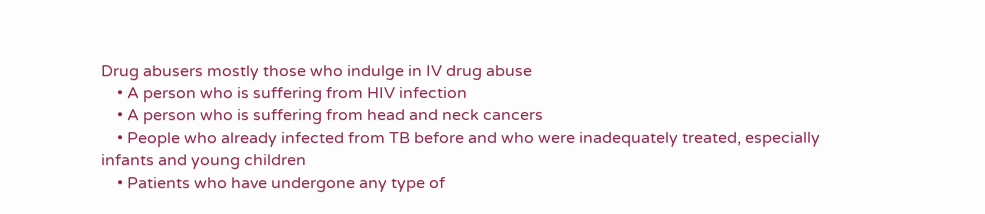Drug abusers mostly those who indulge in IV drug abuse
    • A person who is suffering from HIV infection
    • A person who is suffering from head and neck cancers
    • People who already infected from TB before and who were inadequately treated, especially infants and young children
    • Patients who have undergone any type of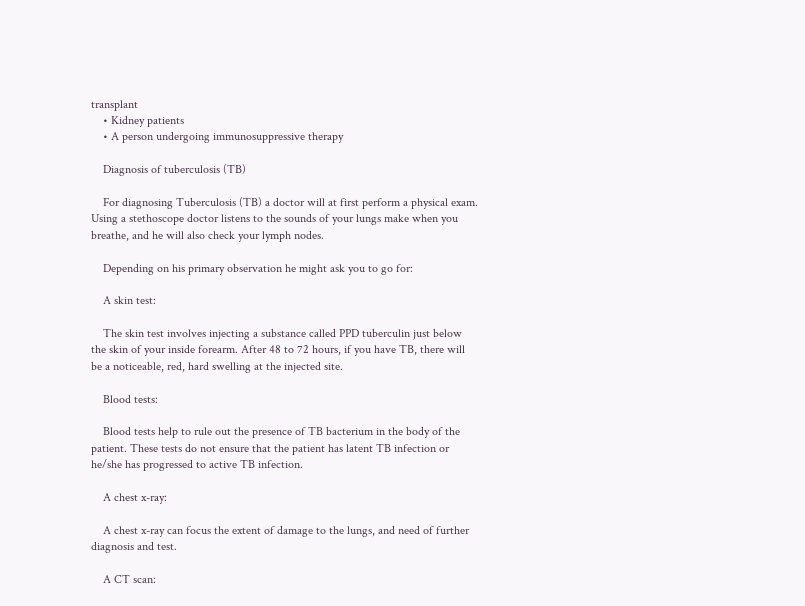transplant
    • Kidney patients
    • A person undergoing immunosuppressive therapy

    Diagnosis of tuberculosis (TB)

    For diagnosing Tuberculosis (TB) a doctor will at first perform a physical exam. Using a stethoscope doctor listens to the sounds of your lungs make when you breathe, and he will also check your lymph nodes.

    Depending on his primary observation he might ask you to go for:

    A skin test:

    The skin test involves injecting a substance called PPD tuberculin just below the skin of your inside forearm. After 48 to 72 hours, if you have TB, there will be a noticeable, red, hard swelling at the injected site.

    Blood tests:

    Blood tests help to rule out the presence of TB bacterium in the body of the patient. These tests do not ensure that the patient has latent TB infection or he/she has progressed to active TB infection.

    A chest x-ray:

    A chest x-ray can focus the extent of damage to the lungs, and need of further diagnosis and test.

    A CT scan: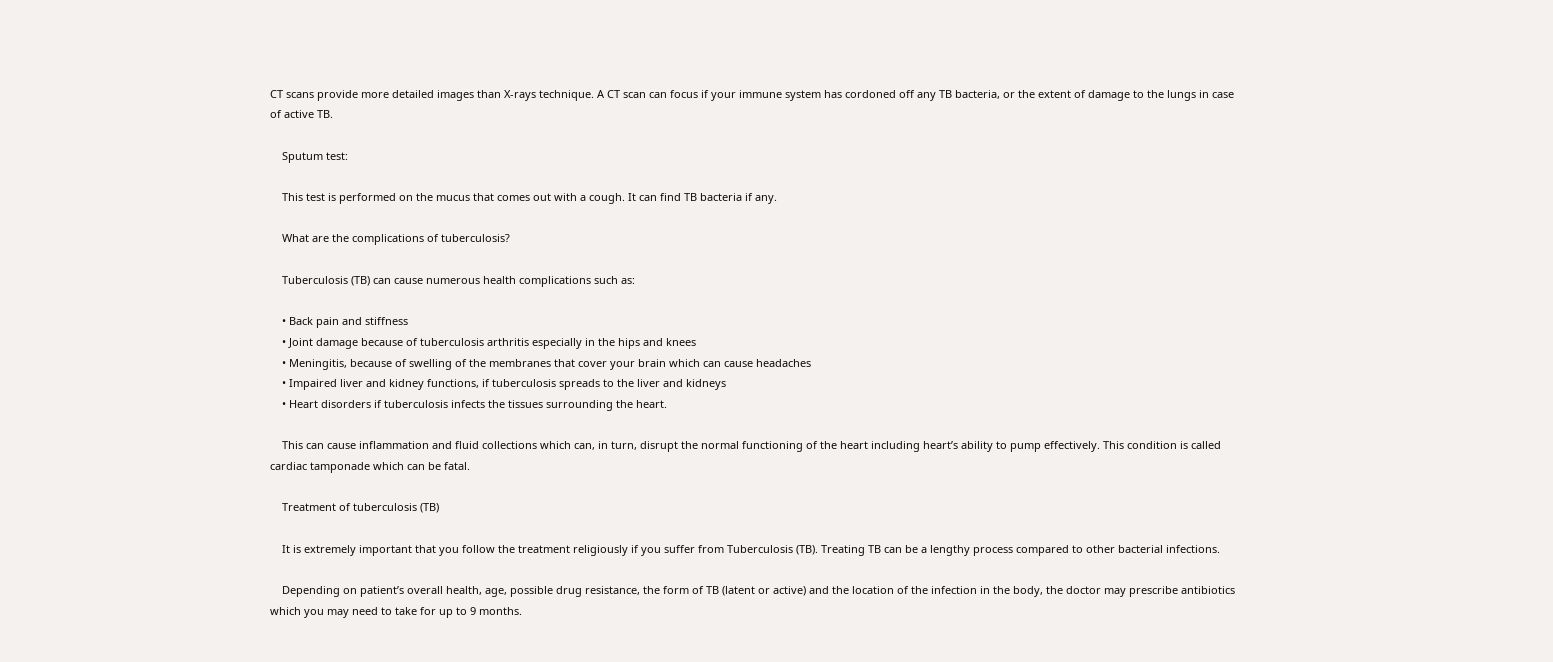CT scans provide more detailed images than X-rays technique. A CT scan can focus if your immune system has cordoned off any TB bacteria, or the extent of damage to the lungs in case of active TB.

    Sputum test:

    This test is performed on the mucus that comes out with a cough. It can find TB bacteria if any.

    What are the complications of tuberculosis?

    Tuberculosis (TB) can cause numerous health complications such as:

    • Back pain and stiffness
    • Joint damage because of tuberculosis arthritis especially in the hips and knees
    • Meningitis, because of swelling of the membranes that cover your brain which can cause headaches
    • Impaired liver and kidney functions, if tuberculosis spreads to the liver and kidneys
    • Heart disorders if tuberculosis infects the tissues surrounding the heart.

    This can cause inflammation and fluid collections which can, in turn, disrupt the normal functioning of the heart including heart’s ability to pump effectively. This condition is called cardiac tamponade which can be fatal.

    Treatment of tuberculosis (TB)

    It is extremely important that you follow the treatment religiously if you suffer from Tuberculosis (TB). Treating TB can be a lengthy process compared to other bacterial infections.

    Depending on patient’s overall health, age, possible drug resistance, the form of TB (latent or active) and the location of the infection in the body, the doctor may prescribe antibiotics which you may need to take for up to 9 months.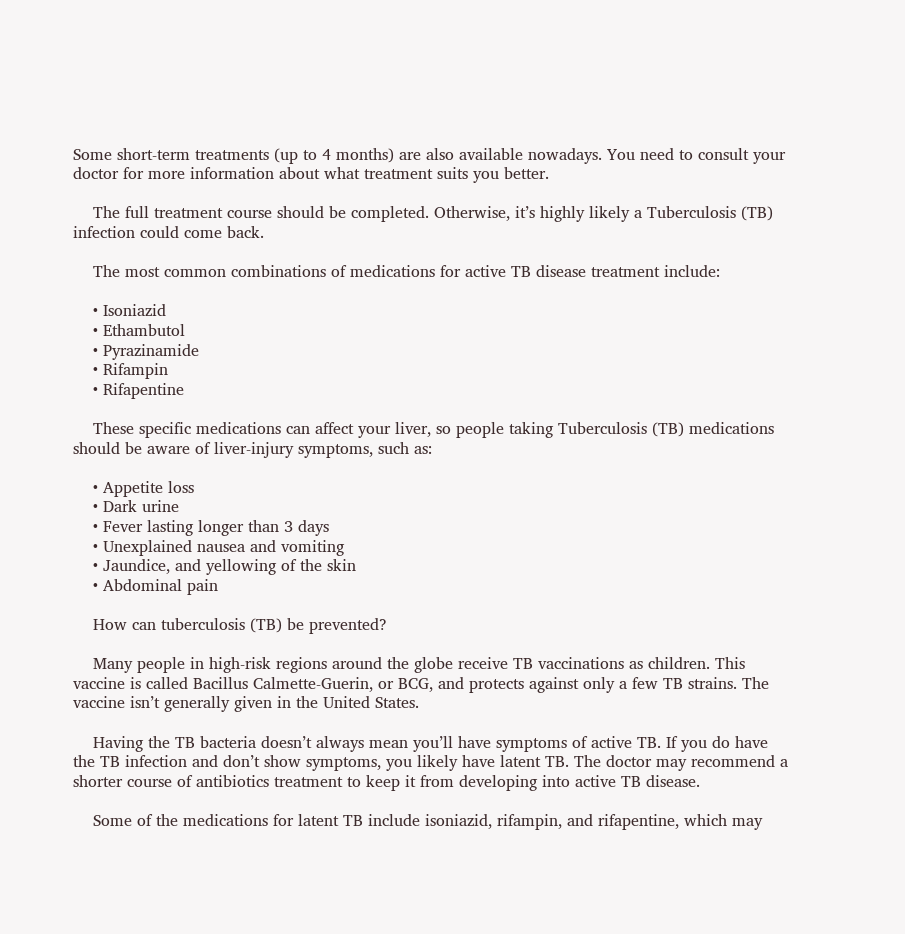Some short-term treatments (up to 4 months) are also available nowadays. You need to consult your doctor for more information about what treatment suits you better.

    The full treatment course should be completed. Otherwise, it’s highly likely a Tuberculosis (TB) infection could come back.

    The most common combinations of medications for active TB disease treatment include:

    • Isoniazid
    • Ethambutol
    • Pyrazinamide
    • Rifampin
    • Rifapentine

    These specific medications can affect your liver, so people taking Tuberculosis (TB) medications should be aware of liver-injury symptoms, such as:

    • Appetite loss
    • Dark urine
    • Fever lasting longer than 3 days
    • Unexplained nausea and vomiting
    • Jaundice, and yellowing of the skin
    • Abdominal pain

    How can tuberculosis (TB) be prevented?

    Many people in high-risk regions around the globe receive TB vaccinations as children. This vaccine is called Bacillus Calmette-Guerin, or BCG, and protects against only a few TB strains. The vaccine isn’t generally given in the United States.

    Having the TB bacteria doesn’t always mean you’ll have symptoms of active TB. If you do have the TB infection and don’t show symptoms, you likely have latent TB. The doctor may recommend a shorter course of antibiotics treatment to keep it from developing into active TB disease.

    Some of the medications for latent TB include isoniazid, rifampin, and rifapentine, which may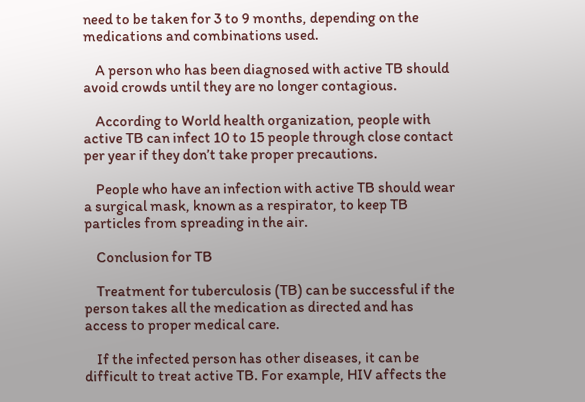need to be taken for 3 to 9 months, depending on the medications and combinations used.

    A person who has been diagnosed with active TB should avoid crowds until they are no longer contagious.

    According to World health organization, people with active TB can infect 10 to 15 people through close contact per year if they don’t take proper precautions.

    People who have an infection with active TB should wear a surgical mask, known as a respirator, to keep TB particles from spreading in the air.

    Conclusion for TB

    Treatment for tuberculosis (TB) can be successful if the person takes all the medication as directed and has access to proper medical care.

    If the infected person has other diseases, it can be difficult to treat active TB. For example, HIV affects the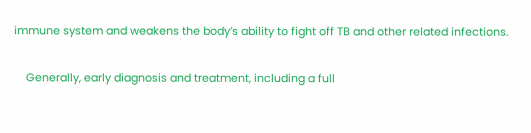immune system and weakens the body’s ability to fight off TB and other related infections.

    Generally, early diagnosis and treatment, including a full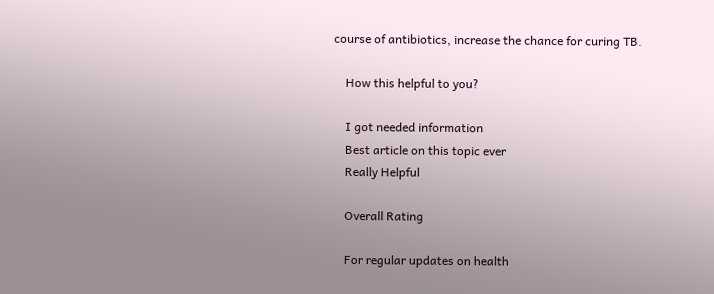course of antibiotics, increase the chance for curing TB.

    How this helpful to you?

    I got needed information
    Best article on this topic ever
    Really Helpful

    Overall Rating

    For regular updates on health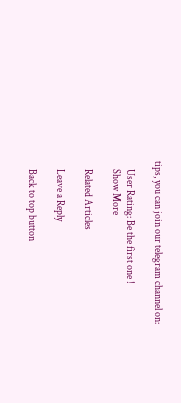tips, you can join our telegram channel on:

    User Rating: Be the first one !
    Show More

    Related Articles

    Leave a Reply

    Back to top button